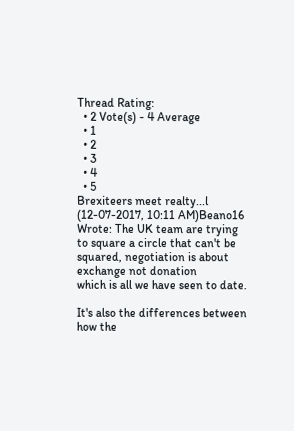Thread Rating:
  • 2 Vote(s) - 4 Average
  • 1
  • 2
  • 3
  • 4
  • 5
Brexiteers meet realty...l
(12-07-2017, 10:11 AM)Beano16 Wrote: The UK team are trying to square a circle that can't be squared, negotiation is about exchange not donation
which is all we have seen to date.

It's also the differences between how the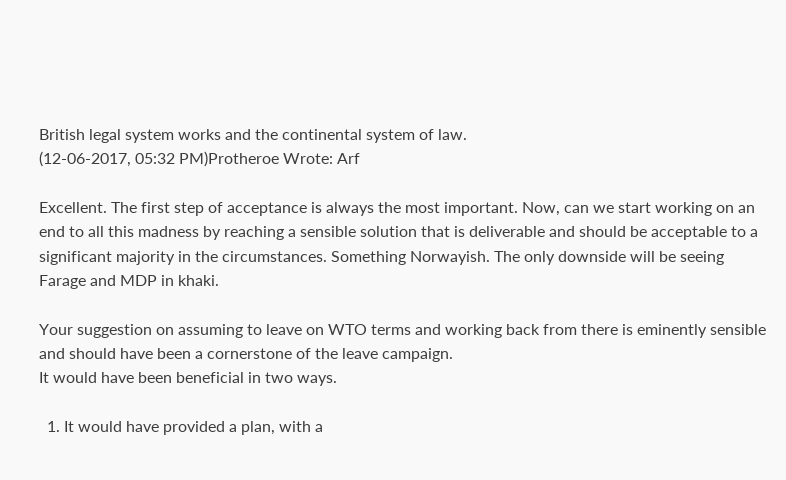British legal system works and the continental system of law.
(12-06-2017, 05:32 PM)Protheroe Wrote: Arf

Excellent. The first step of acceptance is always the most important. Now, can we start working on an end to all this madness by reaching a sensible solution that is deliverable and should be acceptable to a significant majority in the circumstances. Something Norwayish. The only downside will be seeing Farage and MDP in khaki.

Your suggestion on assuming to leave on WTO terms and working back from there is eminently sensible and should have been a cornerstone of the leave campaign.
It would have been beneficial in two ways.

  1. It would have provided a plan, with a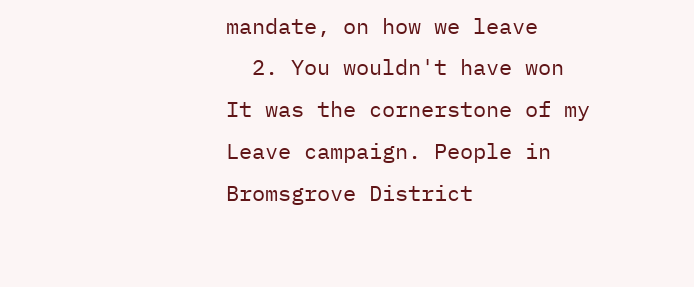mandate, on how we leave
  2. You wouldn't have won
It was the cornerstone of my Leave campaign. People in Bromsgrove District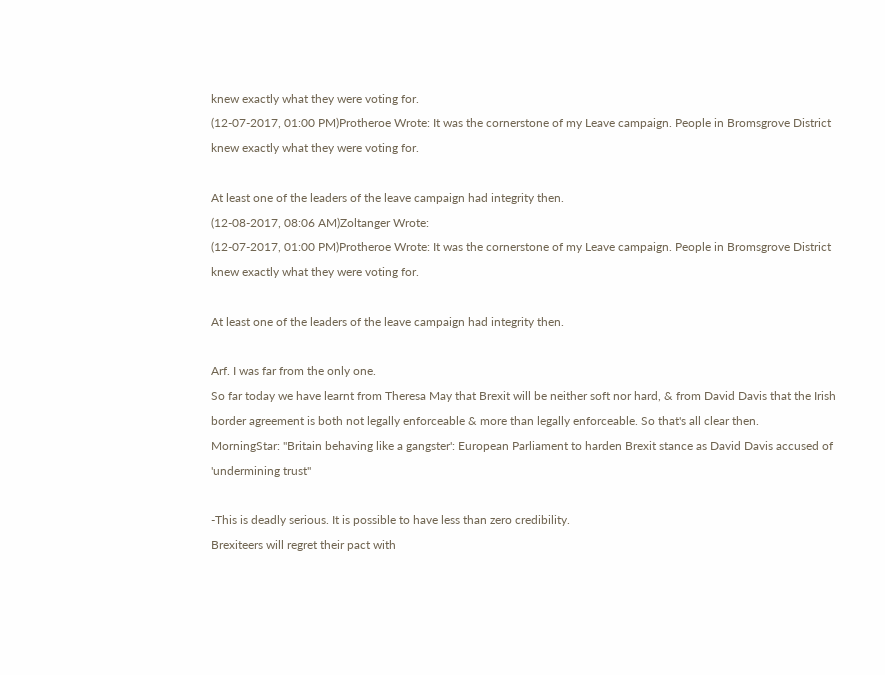knew exactly what they were voting for.
(12-07-2017, 01:00 PM)Protheroe Wrote: It was the cornerstone of my Leave campaign. People in Bromsgrove District knew exactly what they were voting for.

At least one of the leaders of the leave campaign had integrity then.
(12-08-2017, 08:06 AM)Zoltanger Wrote:
(12-07-2017, 01:00 PM)Protheroe Wrote: It was the cornerstone of my Leave campaign. People in Bromsgrove District knew exactly what they were voting for.

At least one of the leaders of the leave campaign had integrity then.

Arf. I was far from the only one.
So far today we have learnt from Theresa May that Brexit will be neither soft nor hard, & from David Davis that the Irish border agreement is both not legally enforceable & more than legally enforceable. So that's all clear then.
MorningStar: "Britain behaving like a gangster': European Parliament to harden Brexit stance as David Davis accused of 'undermining trust"

-This is deadly serious. It is possible to have less than zero credibility.
Brexiteers will regret their pact with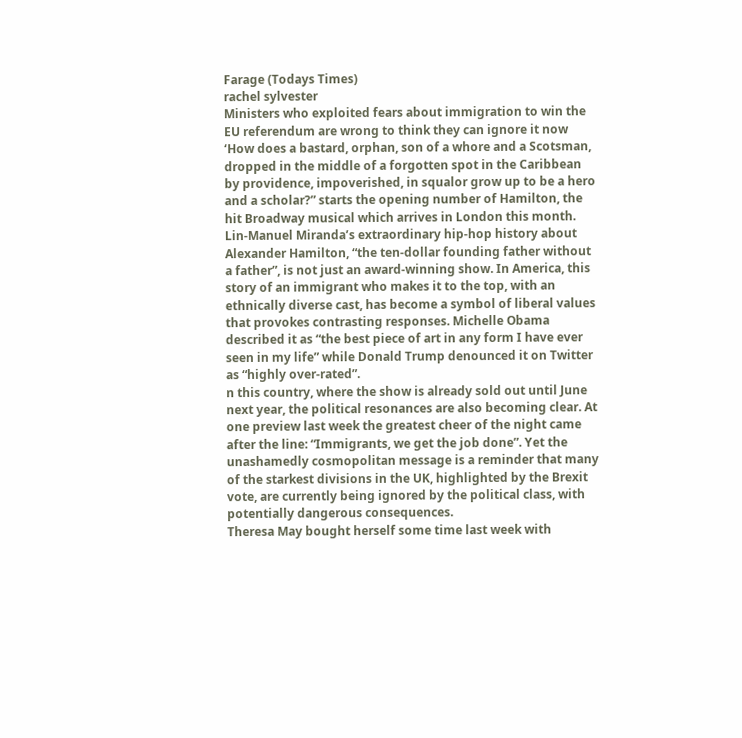Farage (Todays Times)
rachel sylvester
Ministers who exploited fears about immigration to win the EU referendum are wrong to think they can ignore it now
‘How does a bastard, orphan, son of a whore and a Scotsman, dropped in the middle of a forgotten spot in the Caribbean by providence, impoverished, in squalor grow up to be a hero and a scholar?” starts the opening number of Hamilton, the hit Broadway musical which arrives in London this month.
Lin-Manuel Miranda’s extraordinary hip-hop history about Alexander Hamilton, “the ten-dollar founding father without a father”, is not just an award-winning show. In America, this story of an immigrant who makes it to the top, with an ethnically diverse cast, has become a symbol of liberal values that provokes contrasting responses. Michelle Obama described it as “the best piece of art in any form I have ever seen in my life” while Donald Trump denounced it on Twitter as “highly over-rated”.
n this country, where the show is already sold out until June next year, the political resonances are also becoming clear. At one preview last week the greatest cheer of the night came after the line: “Immigrants, we get the job done”. Yet the unashamedly cosmopolitan message is a reminder that many of the starkest divisions in the UK, highlighted by the Brexit vote, are currently being ignored by the political class, with potentially dangerous consequences.
Theresa May bought herself some time last week with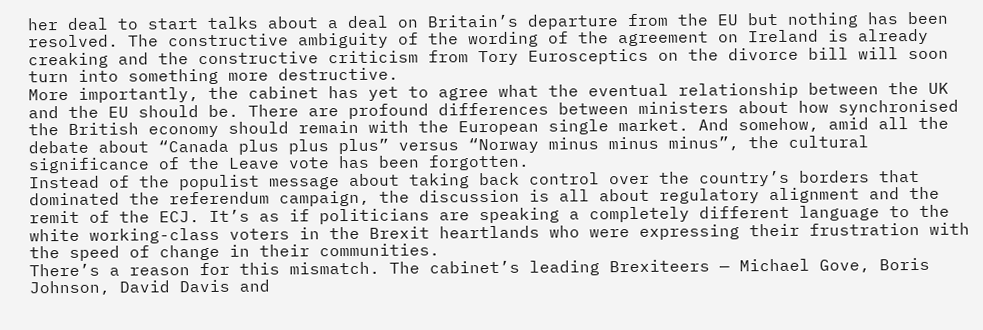her deal to start talks about a deal on Britain’s departure from the EU but nothing has been resolved. The constructive ambiguity of the wording of the agreement on Ireland is already creaking and the constructive criticism from Tory Eurosceptics on the divorce bill will soon turn into something more destructive.
More importantly, the cabinet has yet to agree what the eventual relationship between the UK and the EU should be. There are profound differences between ministers about how synchronised the British economy should remain with the European single market. And somehow, amid all the debate about “Canada plus plus plus” versus “Norway minus minus minus”, the cultural significance of the Leave vote has been forgotten.
Instead of the populist message about taking back control over the country’s borders that dominated the referendum campaign, the discussion is all about regulatory alignment and the remit of the ECJ. It’s as if politicians are speaking a completely different language to the white working-class voters in the Brexit heartlands who were expressing their frustration with the speed of change in their communities.
There’s a reason for this mismatch. The cabinet’s leading Brexiteers — Michael Gove, Boris Johnson, David Davis and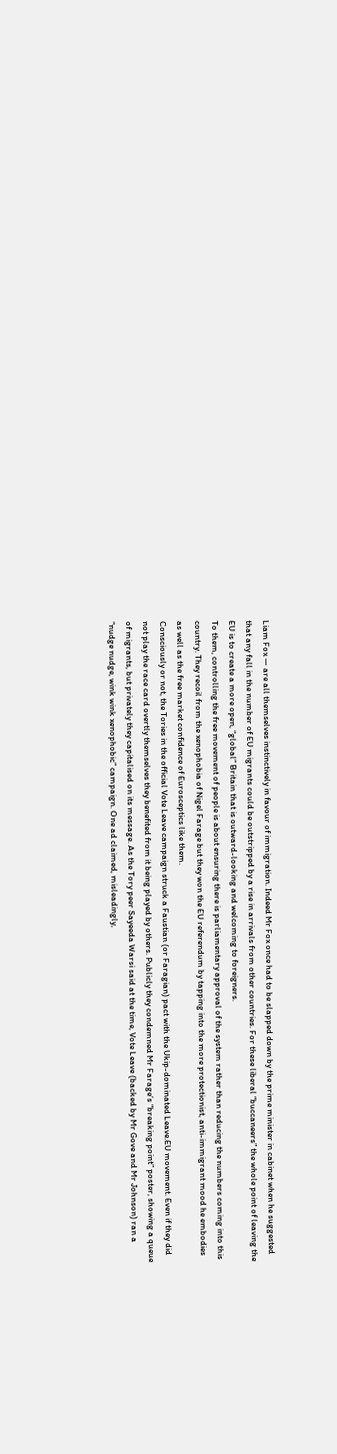Liam Fox — are all themselves instinctively in favour of immigration. Indeed Mr Fox once had to be slapped down by the prime minister in cabinet when he suggested that any fall in the number of EU migrants could be outstripped by a rise in arrivals from other countries. For these liberal “buccaneers” the whole point of leaving the EU is to create a more open, “global” Britain that is outward-looking and welcoming to foreigners.
To them, controlling the free movement of people is about ensuring there is parliamentary approval of the system rather than reducing the numbers coming into this country. They recoil from the xenophobia of Nigel Farage but they won the EU referendum by tapping into the more protectionist, anti-immigrant mood he embodies as well as the free market confidence of Eurosceptics like them.
Consciously or not, the Tories in the official Vote Leave campaign struck a Faustian (or Faragian) pact with the Ukip-dominated Leave.EU movement. Even if they did not play the race card overtly themselves they benefited from it being played by others. Publicly they condemned Mr Farage’s “breaking point” poster, showing a queue of migrants, but privately they capitalised on its message. As the Tory peer Sayeeda Warsi said at the time, Vote Leave (backed by Mr Gove and Mr Johnson) ran a “nudge nudge, wink wink xenophobic” campaign. One ad claimed, misleadingly,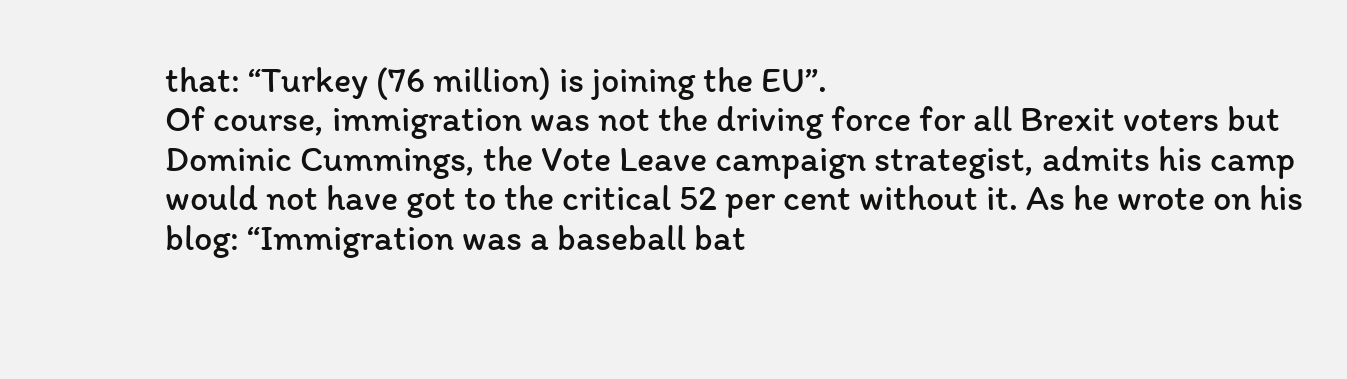that: “Turkey (76 million) is joining the EU”.
Of course, immigration was not the driving force for all Brexit voters but Dominic Cummings, the Vote Leave campaign strategist, admits his camp would not have got to the critical 52 per cent without it. As he wrote on his blog: “Immigration was a baseball bat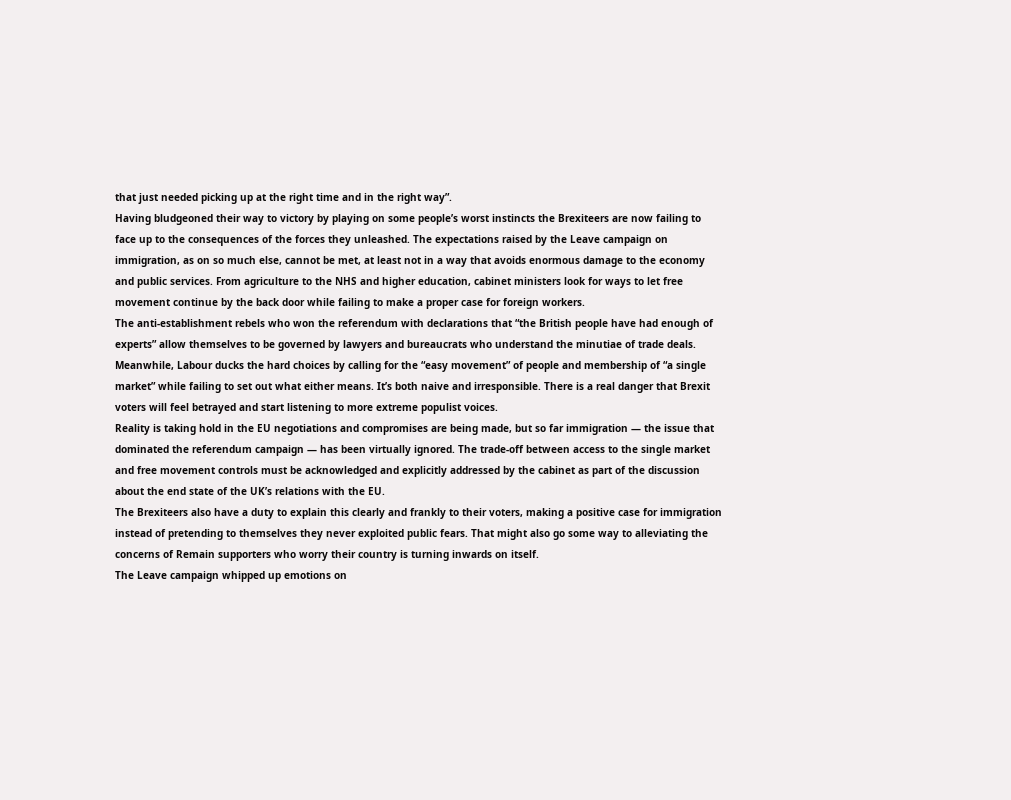that just needed picking up at the right time and in the right way”.
Having bludgeoned their way to victory by playing on some people’s worst instincts the Brexiteers are now failing to face up to the consequences of the forces they unleashed. The expectations raised by the Leave campaign on immigration, as on so much else, cannot be met, at least not in a way that avoids enormous damage to the economy and public services. From agriculture to the NHS and higher education, cabinet ministers look for ways to let free movement continue by the back door while failing to make a proper case for foreign workers.
The anti-establishment rebels who won the referendum with declarations that “the British people have had enough of experts” allow themselves to be governed by lawyers and bureaucrats who understand the minutiae of trade deals. Meanwhile, Labour ducks the hard choices by calling for the “easy movement” of people and membership of “a single market” while failing to set out what either means. It’s both naive and irresponsible. There is a real danger that Brexit voters will feel betrayed and start listening to more extreme populist voices.
Reality is taking hold in the EU negotiations and compromises are being made, but so far immigration — the issue that dominated the referendum campaign — has been virtually ignored. The trade-off between access to the single market and free movement controls must be acknowledged and explicitly addressed by the cabinet as part of the discussion about the end state of the UK’s relations with the EU.
The Brexiteers also have a duty to explain this clearly and frankly to their voters, making a positive case for immigration instead of pretending to themselves they never exploited public fears. That might also go some way to alleviating the concerns of Remain supporters who worry their country is turning inwards on itself.
The Leave campaign whipped up emotions on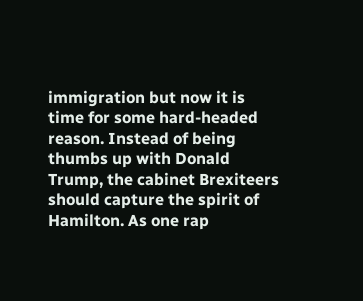immigration but now it is time for some hard-headed reason. Instead of being thumbs up with Donald Trump, the cabinet Brexiteers should capture the spirit of Hamilton. As one rap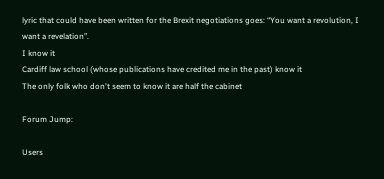lyric that could have been written for the Brexit negotiations goes: “You want a revolution, I want a revelation”.
I know it
Cardiff law school (whose publications have credited me in the past) know it
The only folk who don't seem to know it are half the cabinet

Forum Jump:

Users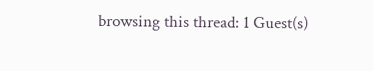browsing this thread: 1 Guest(s)